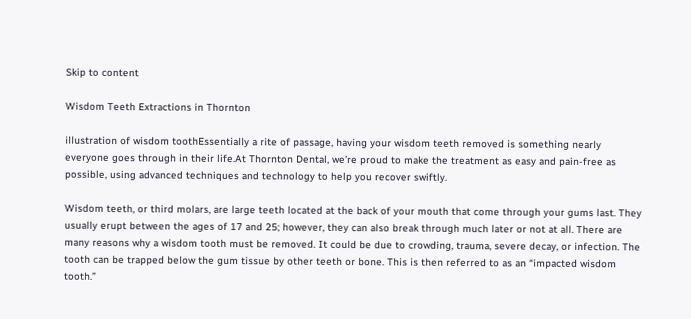Skip to content

Wisdom Teeth Extractions in Thornton

illustration of wisdom toothEssentially a rite of passage, having your wisdom teeth removed is something nearly everyone goes through in their life.At Thornton Dental, we’re proud to make the treatment as easy and pain-free as possible, using advanced techniques and technology to help you recover swiftly.

Wisdom teeth, or third molars, are large teeth located at the back of your mouth that come through your gums last. They usually erupt between the ages of 17 and 25; however, they can also break through much later or not at all. There are many reasons why a wisdom tooth must be removed. It could be due to crowding, trauma, severe decay, or infection. The tooth can be trapped below the gum tissue by other teeth or bone. This is then referred to as an “impacted wisdom tooth.”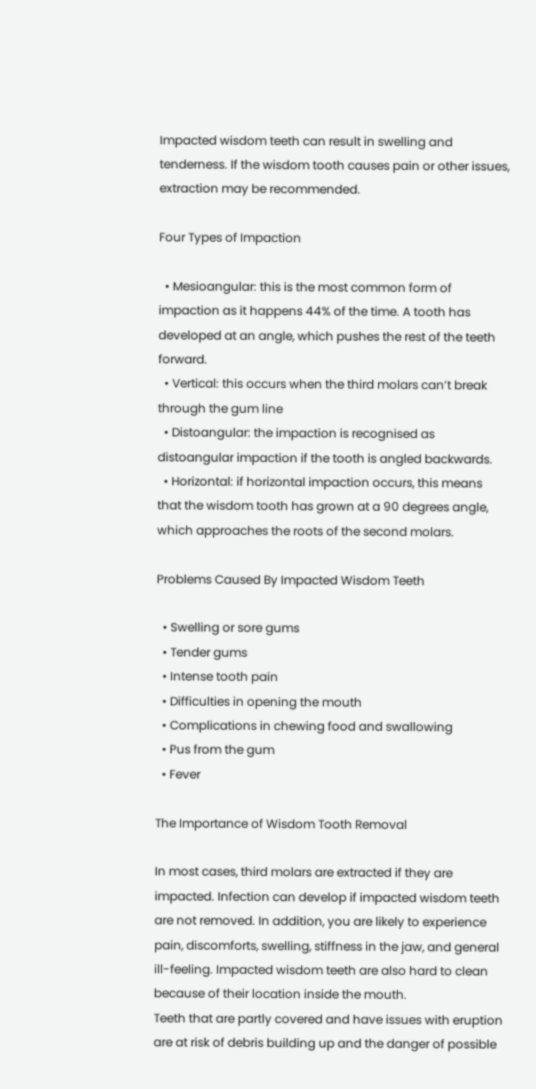Impacted wisdom teeth can result in swelling and tenderness. If the wisdom tooth causes pain or other issues, extraction may be recommended.

Four Types of Impaction

  • Mesioangular: this is the most common form of impaction as it happens 44% of the time. A tooth has developed at an angle, which pushes the rest of the teeth forward.
  • Vertical: this occurs when the third molars can’t break through the gum line
  • Distoangular: the impaction is recognised as distoangular impaction if the tooth is angled backwards.
  • Horizontal: if horizontal impaction occurs, this means that the wisdom tooth has grown at a 90 degrees angle, which approaches the roots of the second molars.

Problems Caused By Impacted Wisdom Teeth

  • Swelling or sore gums
  • Tender gums
  • Intense tooth pain
  • Difficulties in opening the mouth
  • Complications in chewing food and swallowing
  • Pus from the gum
  • Fever

The Importance of Wisdom Tooth Removal

In most cases, third molars are extracted if they are impacted. Infection can develop if impacted wisdom teeth are not removed. In addition, you are likely to experience pain, discomforts, swelling, stiffness in the jaw, and general ill-feeling. Impacted wisdom teeth are also hard to clean because of their location inside the mouth.
Teeth that are partly covered and have issues with eruption are at risk of debris building up and the danger of possible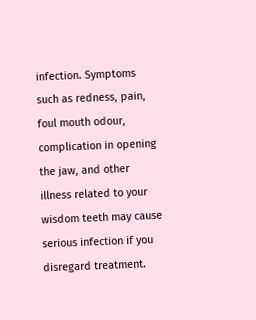infection. Symptoms such as redness, pain, foul mouth odour, complication in opening the jaw, and other illness related to your wisdom teeth may cause serious infection if you disregard treatment.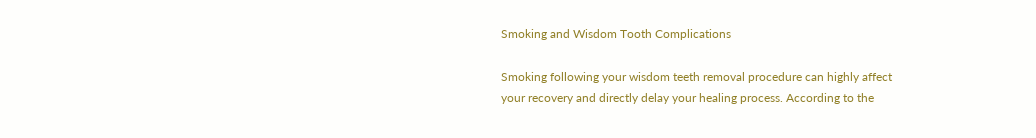Smoking and Wisdom Tooth Complications

Smoking following your wisdom teeth removal procedure can highly affect your recovery and directly delay your healing process. According to the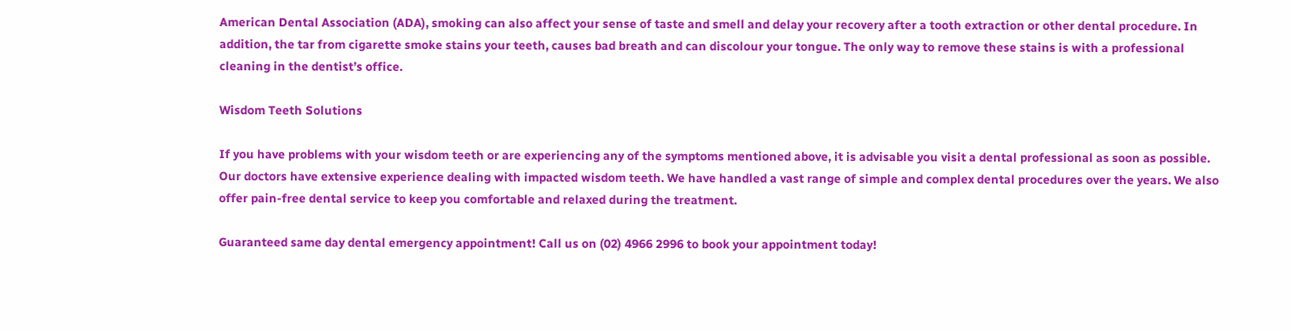American Dental Association (ADA), smoking can also affect your sense of taste and smell and delay your recovery after a tooth extraction or other dental procedure. In addition, the tar from cigarette smoke stains your teeth, causes bad breath and can discolour your tongue. The only way to remove these stains is with a professional cleaning in the dentist’s office.

Wisdom Teeth Solutions

If you have problems with your wisdom teeth or are experiencing any of the symptoms mentioned above, it is advisable you visit a dental professional as soon as possible. Our doctors have extensive experience dealing with impacted wisdom teeth. We have handled a vast range of simple and complex dental procedures over the years. We also offer pain-free dental service to keep you comfortable and relaxed during the treatment.

Guaranteed same day dental emergency appointment! Call us on (02) 4966 2996 to book your appointment today!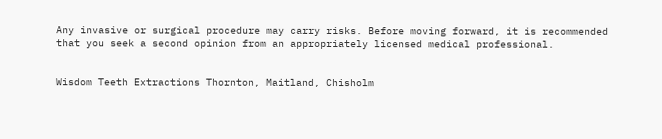Any invasive or surgical procedure may carry risks. Before moving forward, it is recommended that you seek a second opinion from an appropriately licensed medical professional.


Wisdom Teeth Extractions Thornton, Maitland, Chisholm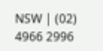NSW | (02) 4966 2996